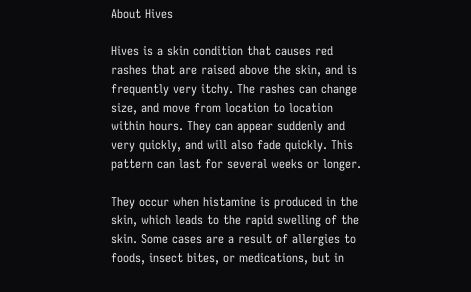About Hives

Hives is a skin condition that causes red rashes that are raised above the skin, and is frequently very itchy. The rashes can change size, and move from location to location within hours. They can appear suddenly and very quickly, and will also fade quickly. This pattern can last for several weeks or longer.

They occur when histamine is produced in the skin, which leads to the rapid swelling of the skin. Some cases are a result of allergies to foods, insect bites, or medications, but in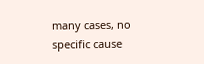many cases, no specific cause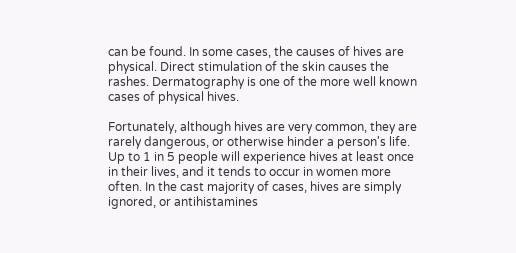can be found. In some cases, the causes of hives are physical. Direct stimulation of the skin causes the rashes. Dermatography is one of the more well known cases of physical hives.

Fortunately, although hives are very common, they are rarely dangerous, or otherwise hinder a person's life. Up to 1 in 5 people will experience hives at least once in their lives, and it tends to occur in women more often. In the cast majority of cases, hives are simply ignored, or antihistamines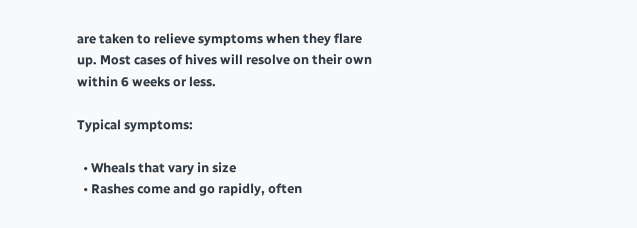are taken to relieve symptoms when they flare up. Most cases of hives will resolve on their own within 6 weeks or less.

Typical symptoms:

  • Wheals that vary in size
  • Rashes come and go rapidly, often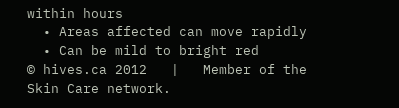within hours
  • Areas affected can move rapidly
  • Can be mild to bright red
© hives.ca 2012   |   Member of the Skin Care network.